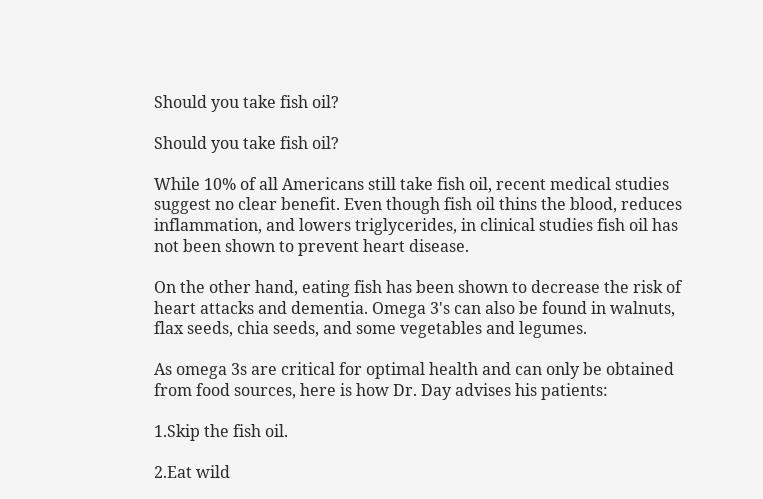Should you take fish oil?

Should you take fish oil?

While 10% of all Americans still take fish oil, recent medical studies suggest no clear benefit. Even though fish oil thins the blood, reduces inflammation, and lowers triglycerides, in clinical studies fish oil has not been shown to prevent heart disease.

On the other hand, eating fish has been shown to decrease the risk of heart attacks and dementia. Omega 3's can also be found in walnuts, flax seeds, chia seeds, and some vegetables and legumes.

As omega 3s are critical for optimal health and can only be obtained from food sources, here is how Dr. Day advises his patients:

1.Skip the fish oil.

2.Eat wild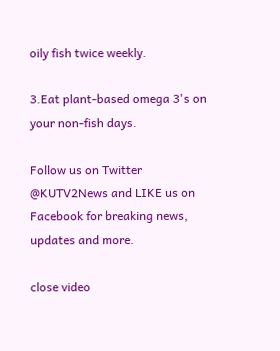oily fish twice weekly.

3.Eat plant-based omega 3's on your non-fish days.

Follow us on Twitter @KUTV2News and LIKE us on Facebook for breaking news, updates and more.

close video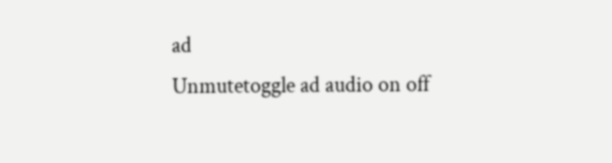ad
Unmutetoggle ad audio on off